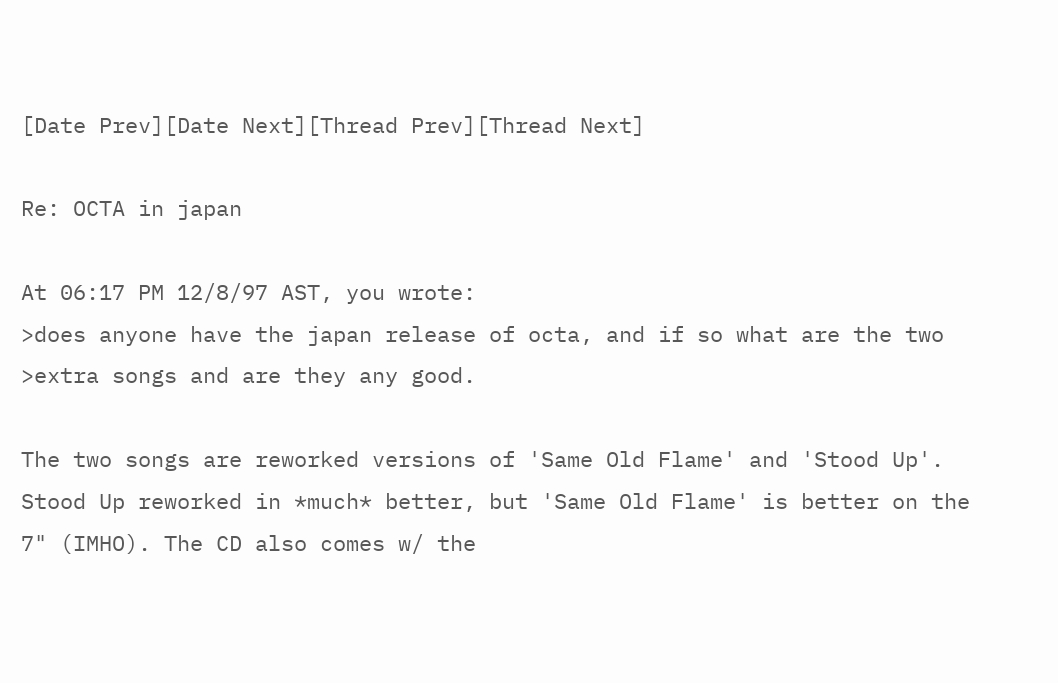[Date Prev][Date Next][Thread Prev][Thread Next]

Re: OCTA in japan

At 06:17 PM 12/8/97 AST, you wrote:
>does anyone have the japan release of octa, and if so what are the two
>extra songs and are they any good.

The two songs are reworked versions of 'Same Old Flame' and 'Stood Up'.
Stood Up reworked in *much* better, but 'Same Old Flame' is better on the
7" (IMHO). The CD also comes w/ the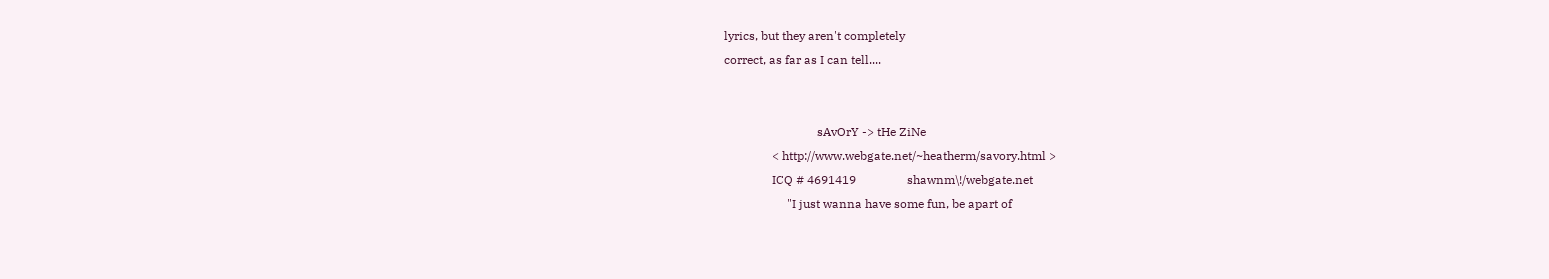lyrics, but they aren't completely
correct, as far as I can tell....


                               sAvOrY -> tHe ZiNe
                < http://www.webgate.net/~heatherm/savory.html >
                ICQ # 4691419                 shawnm\!/webgate.net
                     "I just wanna have some fun, be apart of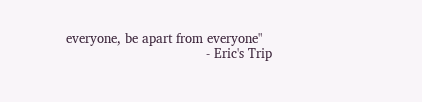everyone, be apart from everyone"
                                   - Eric's Trip